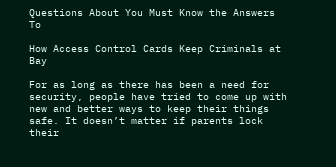Questions About You Must Know the Answers To

How Access Control Cards Keep Criminals at Bay

For as long as there has been a need for security, people have tried to come up with new and better ways to keep their things safe. It doesn’t matter if parents lock their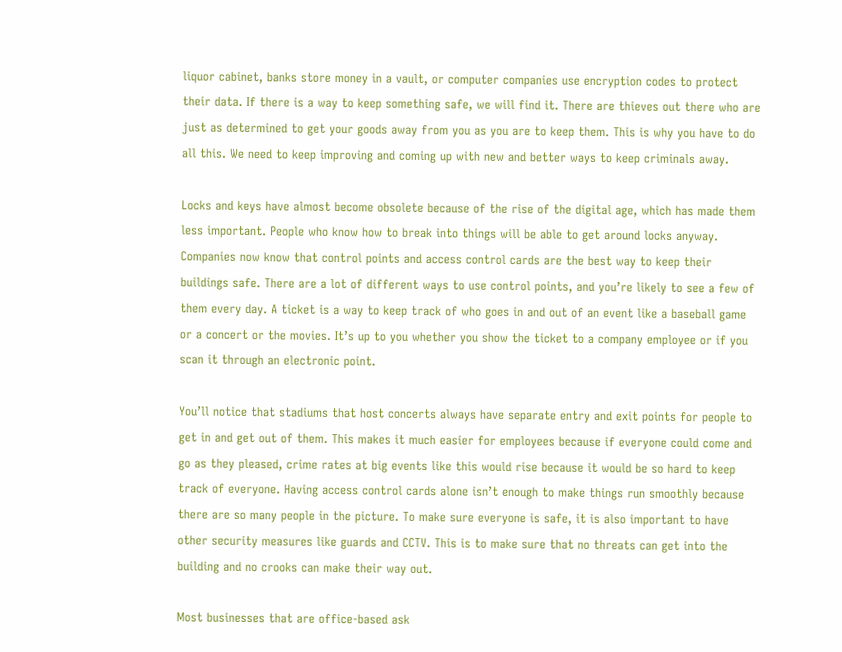liquor cabinet, banks store money in a vault, or computer companies use encryption codes to protect their data. If there is a way to keep something safe, we will find it. There are thieves out there who are just as determined to get your goods away from you as you are to keep them. This is why you have to do all this. We need to keep improving and coming up with new and better ways to keep criminals away.

Locks and keys have almost become obsolete because of the rise of the digital age, which has made them less important. People who know how to break into things will be able to get around locks anyway. Companies now know that control points and access control cards are the best way to keep their buildings safe. There are a lot of different ways to use control points, and you’re likely to see a few of them every day. A ticket is a way to keep track of who goes in and out of an event like a baseball game or a concert or the movies. It’s up to you whether you show the ticket to a company employee or if you scan it through an electronic point.

You’ll notice that stadiums that host concerts always have separate entry and exit points for people to get in and get out of them. This makes it much easier for employees because if everyone could come and go as they pleased, crime rates at big events like this would rise because it would be so hard to keep track of everyone. Having access control cards alone isn’t enough to make things run smoothly because there are so many people in the picture. To make sure everyone is safe, it is also important to have other security measures like guards and CCTV. This is to make sure that no threats can get into the building and no crooks can make their way out.

Most businesses that are office-based ask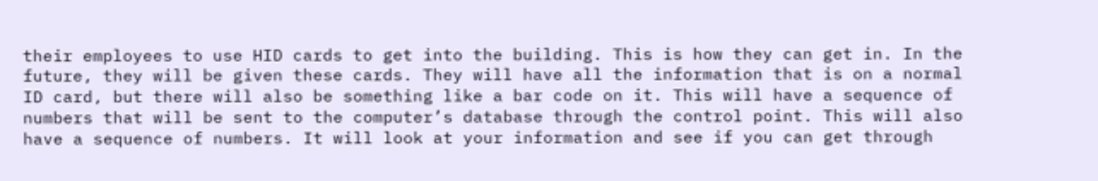their employees to use HID cards to get into the building. This is how they can get in. In the future, they will be given these cards. They will have all the information that is on a normal ID card, but there will also be something like a bar code on it. This will have a sequence of numbers that will be sent to the computer’s database through the control point. This will also have a sequence of numbers. It will look at your information and see if you can get through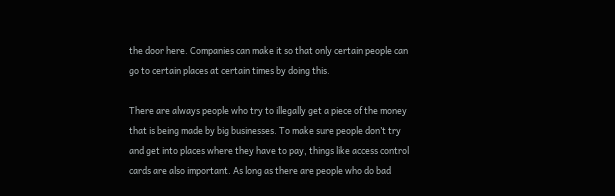the door here. Companies can make it so that only certain people can go to certain places at certain times by doing this.

There are always people who try to illegally get a piece of the money that is being made by big businesses. To make sure people don’t try and get into places where they have to pay, things like access control cards are also important. As long as there are people who do bad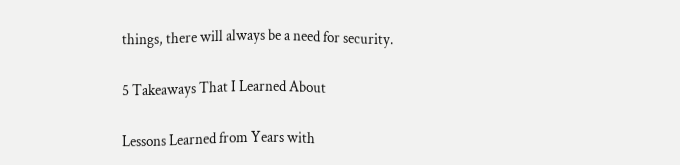things, there will always be a need for security.

5 Takeaways That I Learned About

Lessons Learned from Years with